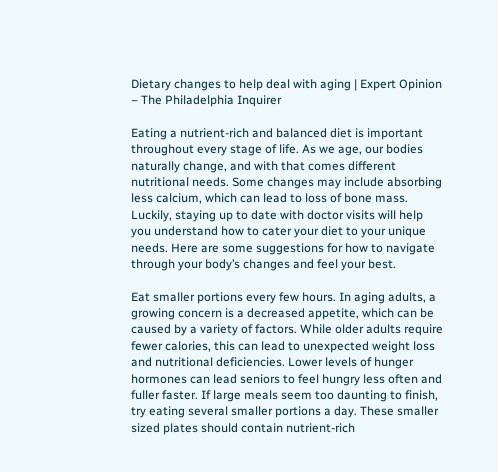Dietary changes to help deal with aging | Expert Opinion – The Philadelphia Inquirer

Eating a nutrient-rich and balanced diet is important throughout every stage of life. As we age, our bodies naturally change, and with that comes different nutritional needs. Some changes may include absorbing less calcium, which can lead to loss of bone mass. Luckily, staying up to date with doctor visits will help you understand how to cater your diet to your unique needs. Here are some suggestions for how to navigate through your body’s changes and feel your best.

Eat smaller portions every few hours. In aging adults, a growing concern is a decreased appetite, which can be caused by a variety of factors. While older adults require fewer calories, this can lead to unexpected weight loss and nutritional deficiencies. Lower levels of hunger hormones can lead seniors to feel hungry less often and fuller faster. If large meals seem too daunting to finish, try eating several smaller portions a day. These smaller sized plates should contain nutrient-rich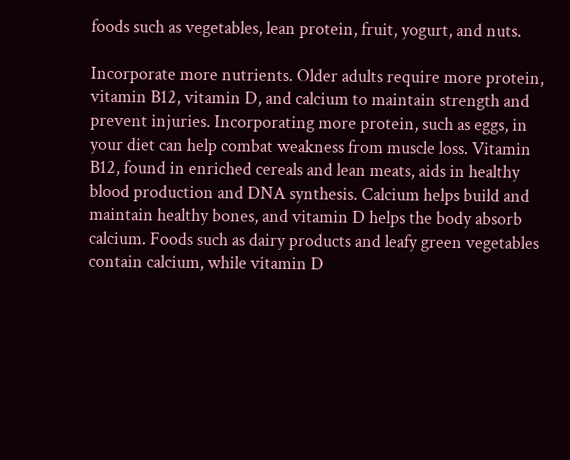foods such as vegetables, lean protein, fruit, yogurt, and nuts.

Incorporate more nutrients. Older adults require more protein, vitamin B12, vitamin D, and calcium to maintain strength and prevent injuries. Incorporating more protein, such as eggs, in your diet can help combat weakness from muscle loss. Vitamin B12, found in enriched cereals and lean meats, aids in healthy blood production and DNA synthesis. Calcium helps build and maintain healthy bones, and vitamin D helps the body absorb calcium. Foods such as dairy products and leafy green vegetables contain calcium, while vitamin D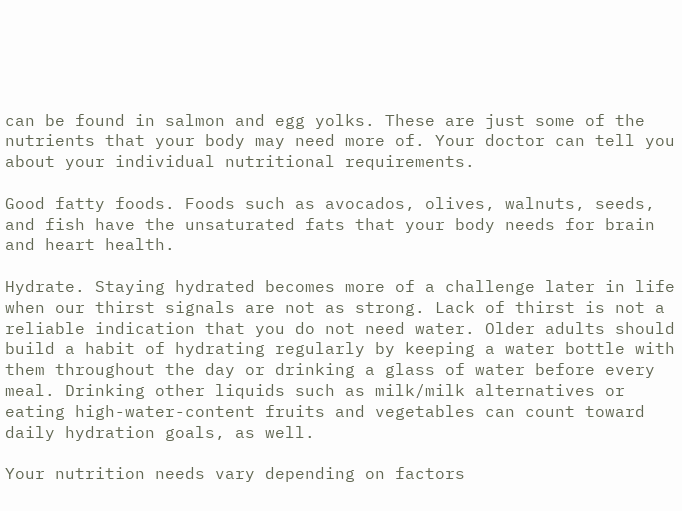can be found in salmon and egg yolks. These are just some of the nutrients that your body may need more of. Your doctor can tell you about your individual nutritional requirements.

Good fatty foods. Foods such as avocados, olives, walnuts, seeds, and fish have the unsaturated fats that your body needs for brain and heart health.

Hydrate. Staying hydrated becomes more of a challenge later in life when our thirst signals are not as strong. Lack of thirst is not a reliable indication that you do not need water. Older adults should build a habit of hydrating regularly by keeping a water bottle with them throughout the day or drinking a glass of water before every meal. Drinking other liquids such as milk/milk alternatives or eating high-water-content fruits and vegetables can count toward daily hydration goals, as well.

Your nutrition needs vary depending on factors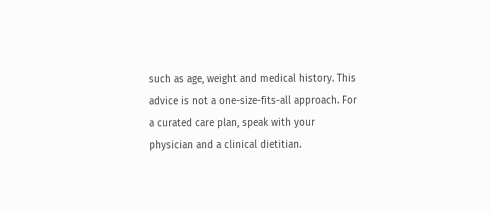such as age, weight and medical history. This advice is not a one-size-fits-all approach. For a curated care plan, speak with your physician and a clinical dietitian.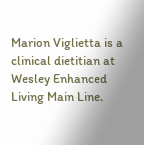Marion Viglietta is a clinical dietitian at Wesley Enhanced Living Main Line.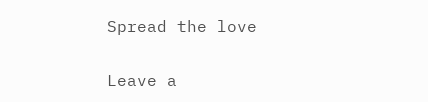Spread the love

Leave a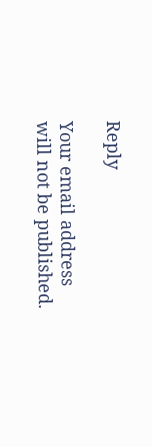Reply

Your email address will not be published.